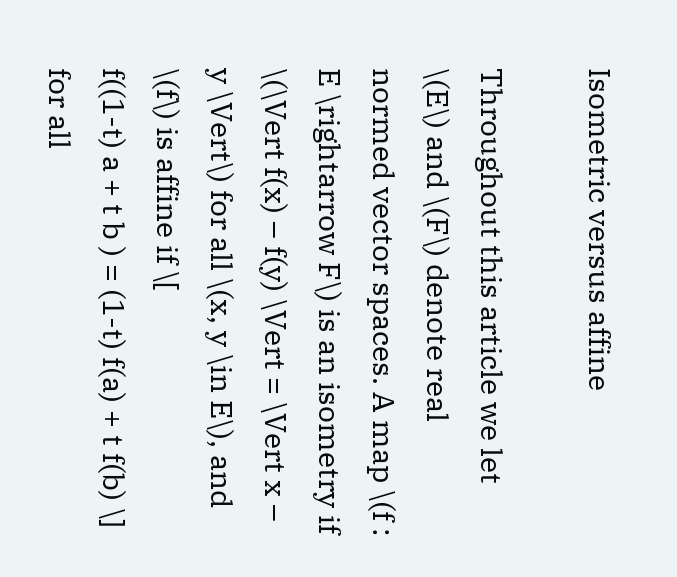Isometric versus affine

Throughout this article we let \(E\) and \(F\) denote real normed vector spaces. A map \(f : E \rightarrow F\) is an isometry if \(\Vert f(x) – f(y) \Vert = \Vert x – y \Vert\) for all \(x, y \in E\), and \(f\) is affine if \[
f((1-t) a + t b ) = (1-t) f(a) + t f(b) \] for all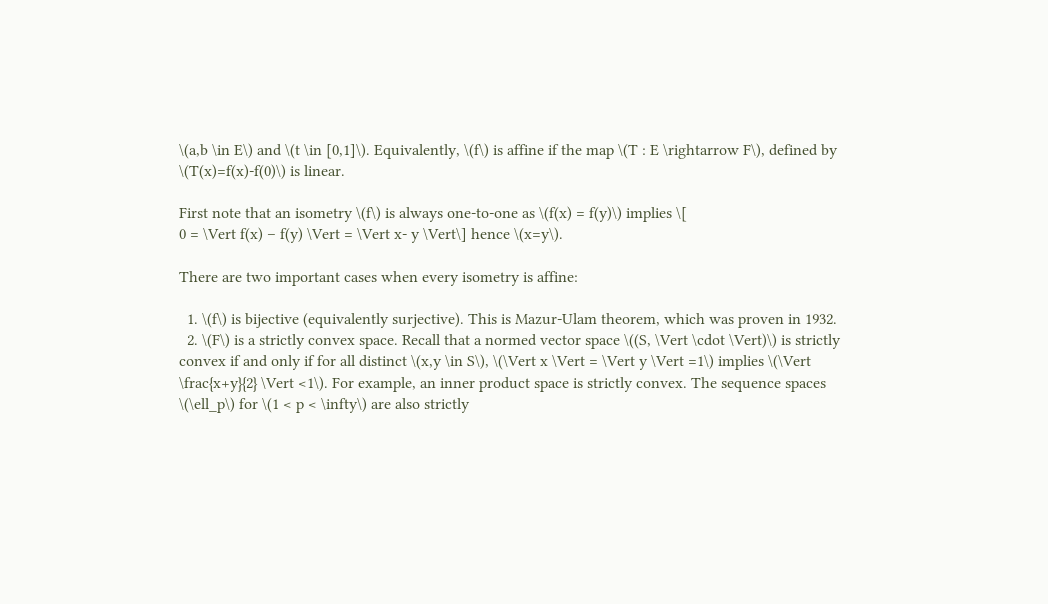\(a,b \in E\) and \(t \in [0,1]\). Equivalently, \(f\) is affine if the map \(T : E \rightarrow F\), defined by \(T(x)=f(x)-f(0)\) is linear.

First note that an isometry \(f\) is always one-to-one as \(f(x) = f(y)\) implies \[
0 = \Vert f(x) – f(y) \Vert = \Vert x- y \Vert\] hence \(x=y\).

There are two important cases when every isometry is affine:

  1. \(f\) is bijective (equivalently surjective). This is Mazur-Ulam theorem, which was proven in 1932.
  2. \(F\) is a strictly convex space. Recall that a normed vector space \((S, \Vert \cdot \Vert)\) is strictly convex if and only if for all distinct \(x,y \in S\), \(\Vert x \Vert = \Vert y \Vert =1\) implies \(\Vert \frac{x+y}{2} \Vert <1\). For example, an inner product space is strictly convex. The sequence spaces \(\ell_p\) for \(1 < p < \infty\) are also strictly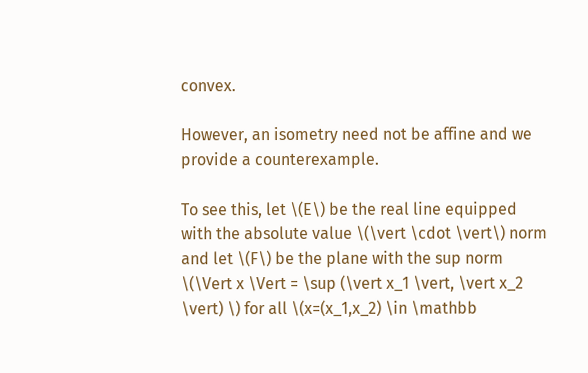convex.

However, an isometry need not be affine and we provide a counterexample.

To see this, let \(E\) be the real line equipped with the absolute value \(\vert \cdot \vert\) norm and let \(F\) be the plane with the sup norm \(\Vert x \Vert = \sup (\vert x_1 \vert, \vert x_2 \vert) \) for all \(x=(x_1,x_2) \in \mathbb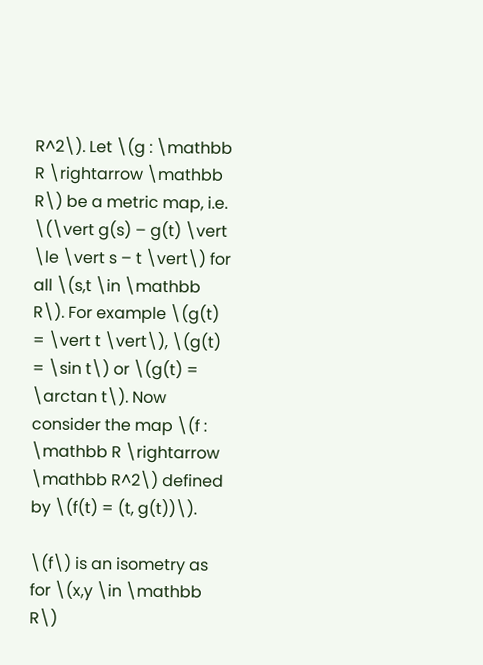R^2\). Let \(g : \mathbb R \rightarrow \mathbb R\) be a metric map, i.e. \(\vert g(s) – g(t) \vert \le \vert s – t \vert\) for all \(s,t \in \mathbb R\). For example \(g(t) = \vert t \vert\), \(g(t) = \sin t\) or \(g(t) = \arctan t\). Now consider the map \(f : \mathbb R \rightarrow \mathbb R^2\) defined by \(f(t) = (t, g(t))\).

\(f\) is an isometry as for \(x,y \in \mathbb R\)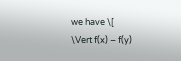we have \[
\Vert f(x) – f(y)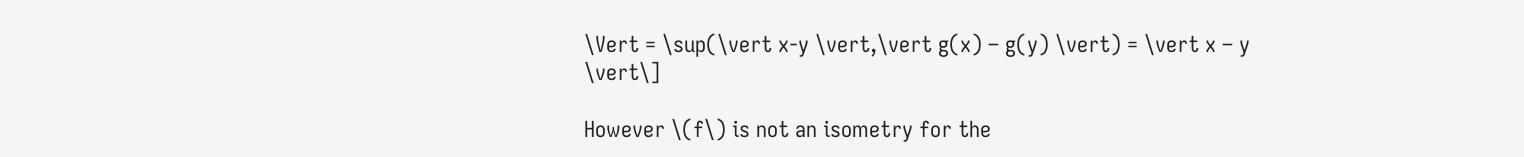\Vert = \sup(\vert x-y \vert,\vert g(x) – g(y) \vert) = \vert x – y \vert\]

However \(f\) is not an isometry for the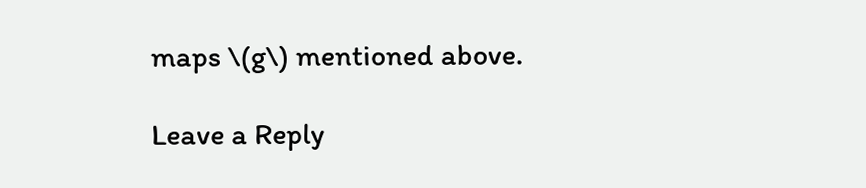maps \(g\) mentioned above.

Leave a Reply